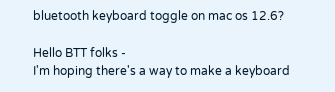bluetooth keyboard toggle on mac os 12.6?

Hello BTT folks -
I'm hoping there's a way to make a keyboard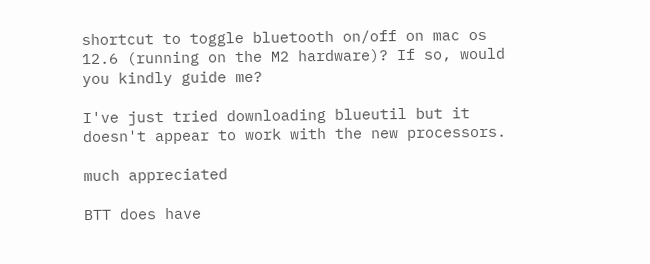shortcut to toggle bluetooth on/off on mac os 12.6 (running on the M2 hardware)? If so, would you kindly guide me?

I've just tried downloading blueutil but it doesn't appear to work with the new processors.

much appreciated

BTT does have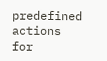predefined actions for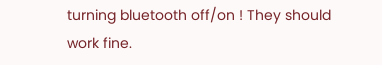turning bluetooth off/on ! They should work fine.